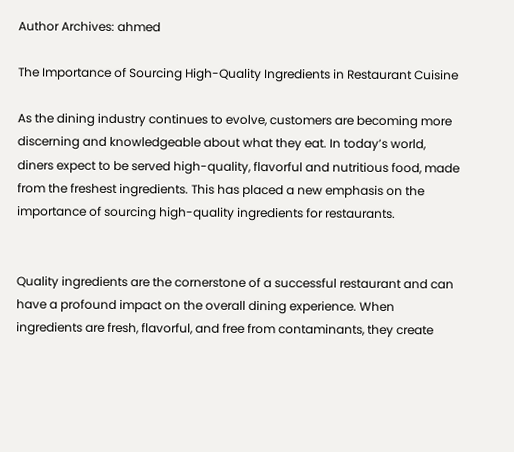Author Archives: ahmed

The Importance of Sourcing High-Quality Ingredients in Restaurant Cuisine

As the dining industry continues to evolve, customers are becoming more discerning and knowledgeable about what they eat. In today’s world, diners expect to be served high-quality, flavorful and nutritious food, made from the freshest ingredients. This has placed a new emphasis on the importance of sourcing high-quality ingredients for restaurants.


Quality ingredients are the cornerstone of a successful restaurant and can have a profound impact on the overall dining experience. When ingredients are fresh, flavorful, and free from contaminants, they create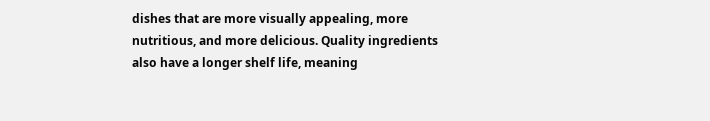dishes that are more visually appealing, more nutritious, and more delicious. Quality ingredients also have a longer shelf life, meaning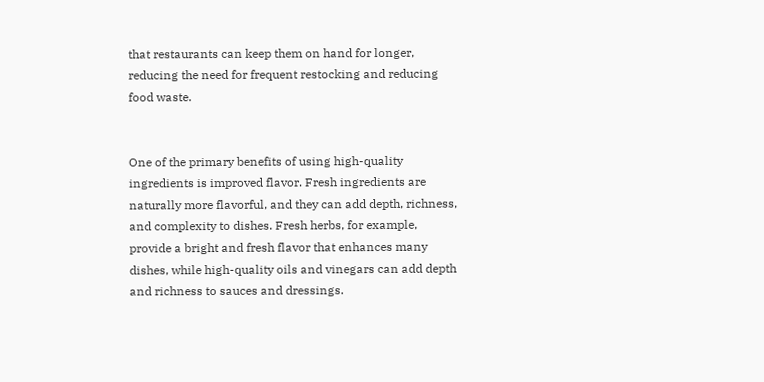that restaurants can keep them on hand for longer, reducing the need for frequent restocking and reducing food waste.


One of the primary benefits of using high-quality ingredients is improved flavor. Fresh ingredients are naturally more flavorful, and they can add depth, richness, and complexity to dishes. Fresh herbs, for example, provide a bright and fresh flavor that enhances many dishes, while high-quality oils and vinegars can add depth and richness to sauces and dressings.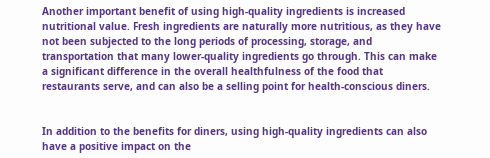Another important benefit of using high-quality ingredients is increased nutritional value. Fresh ingredients are naturally more nutritious, as they have not been subjected to the long periods of processing, storage, and transportation that many lower-quality ingredients go through. This can make a significant difference in the overall healthfulness of the food that restaurants serve, and can also be a selling point for health-conscious diners.


In addition to the benefits for diners, using high-quality ingredients can also have a positive impact on the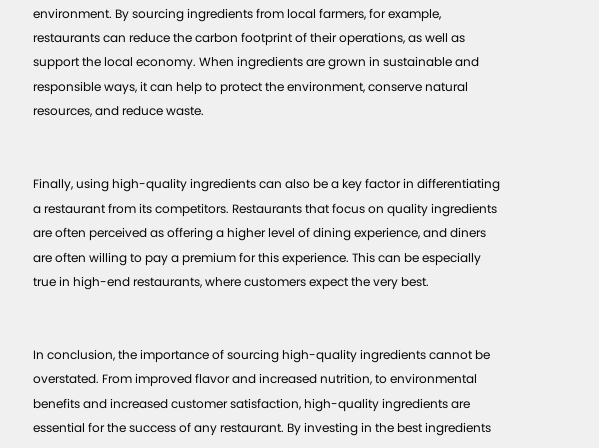environment. By sourcing ingredients from local farmers, for example, restaurants can reduce the carbon footprint of their operations, as well as support the local economy. When ingredients are grown in sustainable and responsible ways, it can help to protect the environment, conserve natural resources, and reduce waste.


Finally, using high-quality ingredients can also be a key factor in differentiating a restaurant from its competitors. Restaurants that focus on quality ingredients are often perceived as offering a higher level of dining experience, and diners are often willing to pay a premium for this experience. This can be especially true in high-end restaurants, where customers expect the very best.


In conclusion, the importance of sourcing high-quality ingredients cannot be overstated. From improved flavor and increased nutrition, to environmental benefits and increased customer satisfaction, high-quality ingredients are essential for the success of any restaurant. By investing in the best ingredients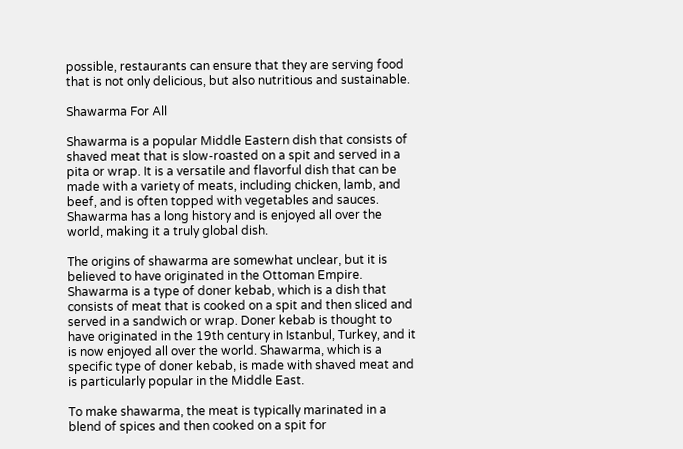possible, restaurants can ensure that they are serving food that is not only delicious, but also nutritious and sustainable.

Shawarma For All

Shawarma is a popular Middle Eastern dish that consists of shaved meat that is slow-roasted on a spit and served in a pita or wrap. It is a versatile and flavorful dish that can be made with a variety of meats, including chicken, lamb, and beef, and is often topped with vegetables and sauces. Shawarma has a long history and is enjoyed all over the world, making it a truly global dish.

The origins of shawarma are somewhat unclear, but it is believed to have originated in the Ottoman Empire. Shawarma is a type of doner kebab, which is a dish that consists of meat that is cooked on a spit and then sliced and served in a sandwich or wrap. Doner kebab is thought to have originated in the 19th century in Istanbul, Turkey, and it is now enjoyed all over the world. Shawarma, which is a specific type of doner kebab, is made with shaved meat and is particularly popular in the Middle East.

To make shawarma, the meat is typically marinated in a blend of spices and then cooked on a spit for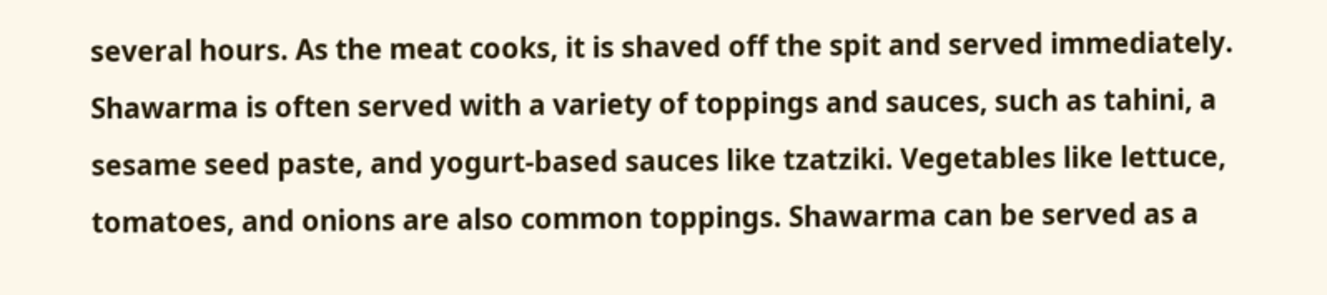several hours. As the meat cooks, it is shaved off the spit and served immediately. Shawarma is often served with a variety of toppings and sauces, such as tahini, a sesame seed paste, and yogurt-based sauces like tzatziki. Vegetables like lettuce, tomatoes, and onions are also common toppings. Shawarma can be served as a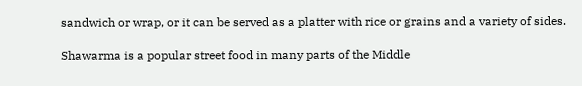sandwich or wrap, or it can be served as a platter with rice or grains and a variety of sides.

Shawarma is a popular street food in many parts of the Middle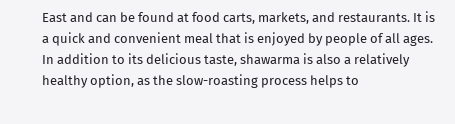East and can be found at food carts, markets, and restaurants. It is a quick and convenient meal that is enjoyed by people of all ages. In addition to its delicious taste, shawarma is also a relatively healthy option, as the slow-roasting process helps to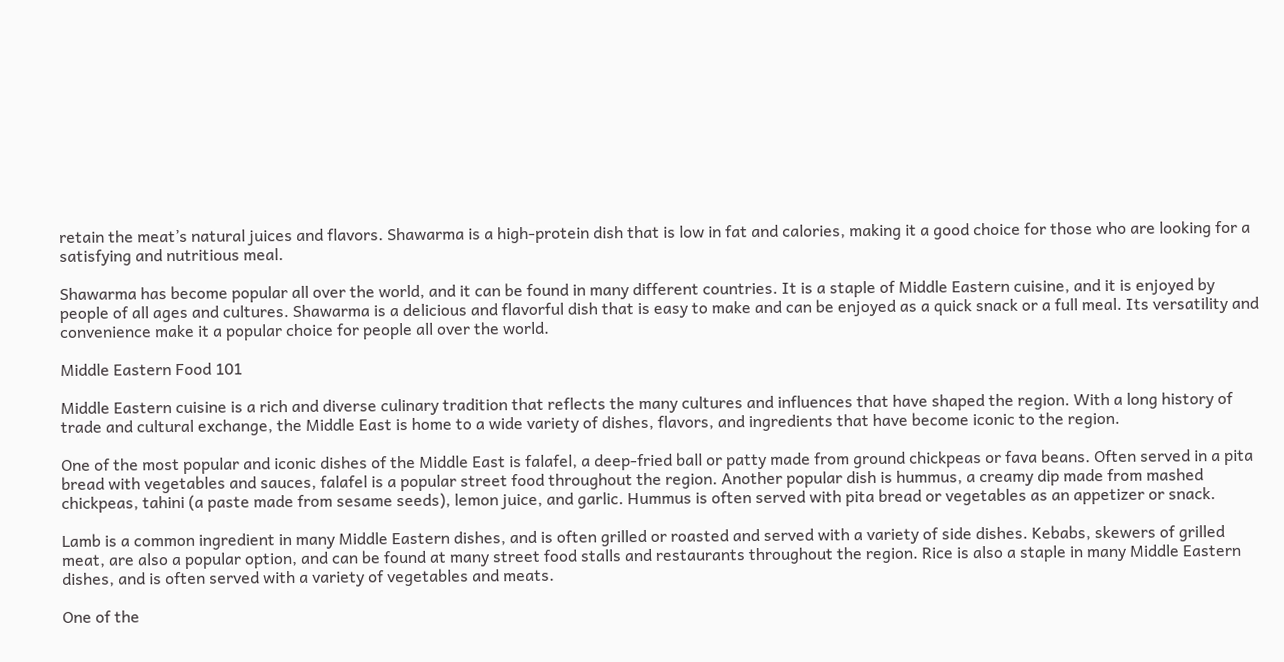retain the meat’s natural juices and flavors. Shawarma is a high-protein dish that is low in fat and calories, making it a good choice for those who are looking for a satisfying and nutritious meal.

Shawarma has become popular all over the world, and it can be found in many different countries. It is a staple of Middle Eastern cuisine, and it is enjoyed by people of all ages and cultures. Shawarma is a delicious and flavorful dish that is easy to make and can be enjoyed as a quick snack or a full meal. Its versatility and convenience make it a popular choice for people all over the world.

Middle Eastern Food 101

Middle Eastern cuisine is a rich and diverse culinary tradition that reflects the many cultures and influences that have shaped the region. With a long history of trade and cultural exchange, the Middle East is home to a wide variety of dishes, flavors, and ingredients that have become iconic to the region.

One of the most popular and iconic dishes of the Middle East is falafel, a deep-fried ball or patty made from ground chickpeas or fava beans. Often served in a pita bread with vegetables and sauces, falafel is a popular street food throughout the region. Another popular dish is hummus, a creamy dip made from mashed chickpeas, tahini (a paste made from sesame seeds), lemon juice, and garlic. Hummus is often served with pita bread or vegetables as an appetizer or snack.

Lamb is a common ingredient in many Middle Eastern dishes, and is often grilled or roasted and served with a variety of side dishes. Kebabs, skewers of grilled meat, are also a popular option, and can be found at many street food stalls and restaurants throughout the region. Rice is also a staple in many Middle Eastern dishes, and is often served with a variety of vegetables and meats.

One of the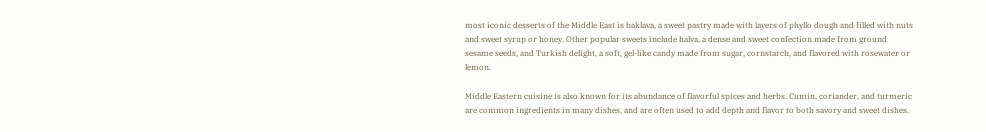most iconic desserts of the Middle East is baklava, a sweet pastry made with layers of phyllo dough and filled with nuts and sweet syrup or honey. Other popular sweets include halva, a dense and sweet confection made from ground sesame seeds, and Turkish delight, a soft, gel-like candy made from sugar, cornstarch, and flavored with rosewater or lemon.

Middle Eastern cuisine is also known for its abundance of flavorful spices and herbs. Cumin, coriander, and turmeric are common ingredients in many dishes, and are often used to add depth and flavor to both savory and sweet dishes.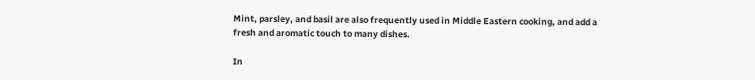Mint, parsley, and basil are also frequently used in Middle Eastern cooking, and add a fresh and aromatic touch to many dishes.

In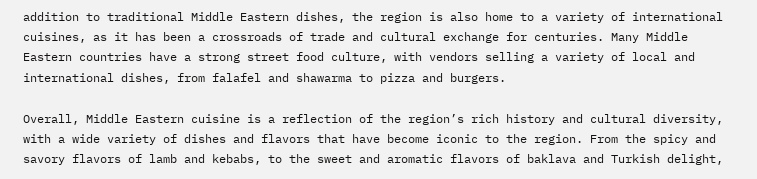addition to traditional Middle Eastern dishes, the region is also home to a variety of international cuisines, as it has been a crossroads of trade and cultural exchange for centuries. Many Middle Eastern countries have a strong street food culture, with vendors selling a variety of local and international dishes, from falafel and shawarma to pizza and burgers.

Overall, Middle Eastern cuisine is a reflection of the region’s rich history and cultural diversity, with a wide variety of dishes and flavors that have become iconic to the region. From the spicy and savory flavors of lamb and kebabs, to the sweet and aromatic flavors of baklava and Turkish delight,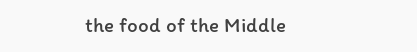the food of the Middle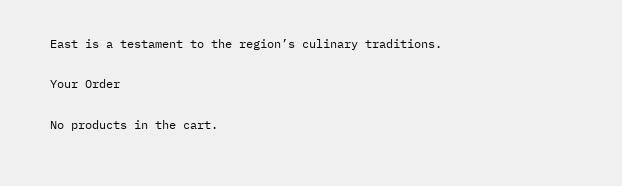East is a testament to the region’s culinary traditions.

Your Order

No products in the cart.